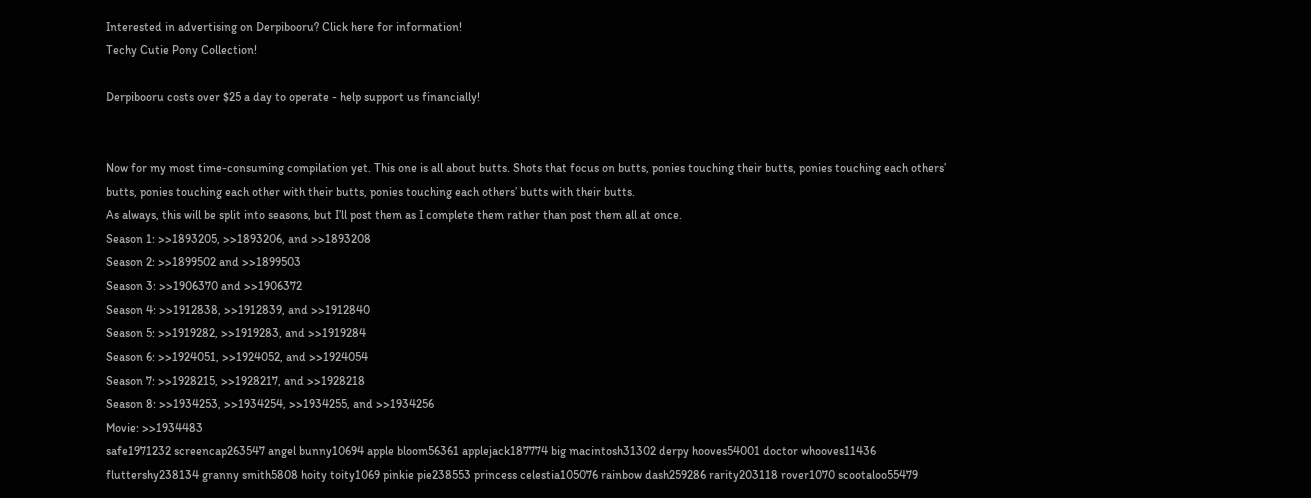Interested in advertising on Derpibooru? Click here for information!
Techy Cutie Pony Collection!

Derpibooru costs over $25 a day to operate - help support us financially!


Now for my most time-consuming compilation yet. This one is all about butts. Shots that focus on butts, ponies touching their butts, ponies touching each others’ butts, ponies touching each other with their butts, ponies touching each others’ butts with their butts.
As always, this will be split into seasons, but I’ll post them as I complete them rather than post them all at once.
Season 1: >>1893205, >>1893206, and >>1893208
Season 2: >>1899502 and >>1899503
Season 3: >>1906370 and >>1906372
Season 4: >>1912838, >>1912839, and >>1912840
Season 5: >>1919282, >>1919283, and >>1919284
Season 6: >>1924051, >>1924052, and >>1924054
Season 7: >>1928215, >>1928217, and >>1928218
Season 8: >>1934253, >>1934254, >>1934255, and >>1934256
Movie: >>1934483
safe1971232 screencap263547 angel bunny10694 apple bloom56361 applejack187774 big macintosh31302 derpy hooves54001 doctor whooves11436 fluttershy238134 granny smith5808 hoity toity1069 pinkie pie238553 princess celestia105076 rainbow dash259286 rarity203118 rover1070 scootaloo55479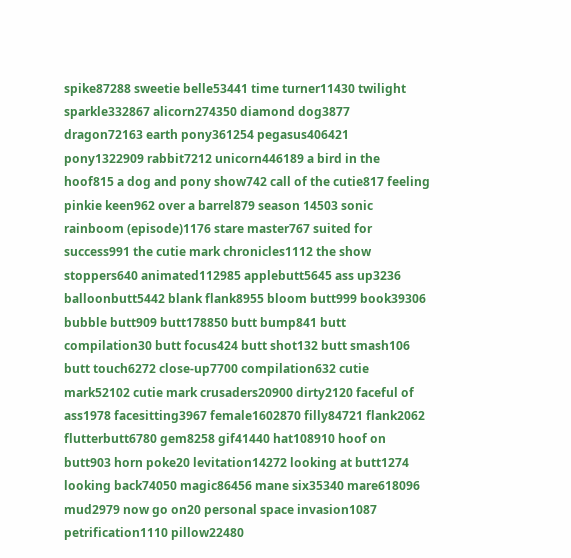spike87288 sweetie belle53441 time turner11430 twilight sparkle332867 alicorn274350 diamond dog3877 dragon72163 earth pony361254 pegasus406421 pony1322909 rabbit7212 unicorn446189 a bird in the hoof815 a dog and pony show742 call of the cutie817 feeling pinkie keen962 over a barrel879 season 14503 sonic rainboom (episode)1176 stare master767 suited for success991 the cutie mark chronicles1112 the show stoppers640 animated112985 applebutt5645 ass up3236 balloonbutt5442 blank flank8955 bloom butt999 book39306 bubble butt909 butt178850 butt bump841 butt compilation30 butt focus424 butt shot132 butt smash106 butt touch6272 close-up7700 compilation632 cutie mark52102 cutie mark crusaders20900 dirty2120 faceful of ass1978 facesitting3967 female1602870 filly84721 flank2062 flutterbutt6780 gem8258 gif41440 hat108910 hoof on butt903 horn poke20 levitation14272 looking at butt1274 looking back74050 magic86456 mane six35340 mare618096 mud2979 now go on20 personal space invasion1087 petrification1110 pillow22480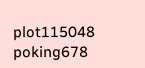plot115048 poking678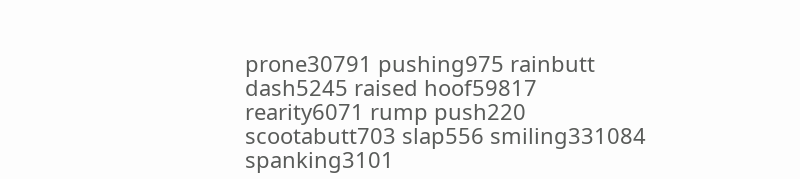prone30791 pushing975 rainbutt dash5245 raised hoof59817 rearity6071 rump push220 scootabutt703 slap556 smiling331084 spanking3101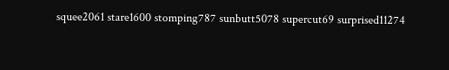squee2061 stare1600 stomping787 sunbutt5078 supercut69 surprised11274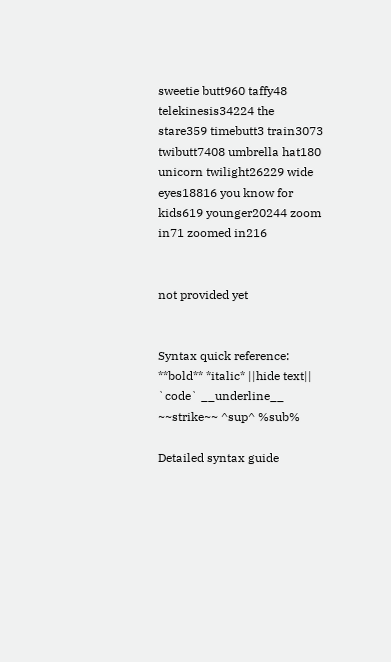sweetie butt960 taffy48 telekinesis34224 the stare359 timebutt3 train3073 twibutt7408 umbrella hat180 unicorn twilight26229 wide eyes18816 you know for kids619 younger20244 zoom in71 zoomed in216


not provided yet


Syntax quick reference: **bold** *italic* ||hide text|| `code` __underline__ ~~strike~~ ^sup^ %sub%

Detailed syntax guide